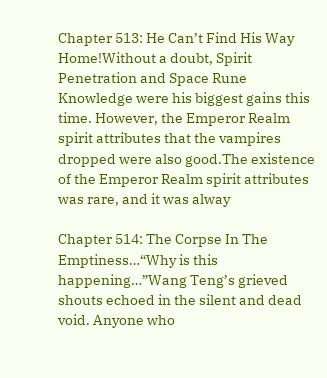Chapter 513: He Can’t Find His Way Home!Without a doubt, Spirit Penetration and Space Rune Knowledge were his biggest gains this time. However, the Emperor Realm spirit attributes that the vampires dropped were also good.The existence of the Emperor Realm spirit attributes was rare, and it was alway

Chapter 514: The Corpse In The Emptiness…“Why is this happening…”Wang Teng’s grieved shouts echoed in the silent and dead void. Anyone who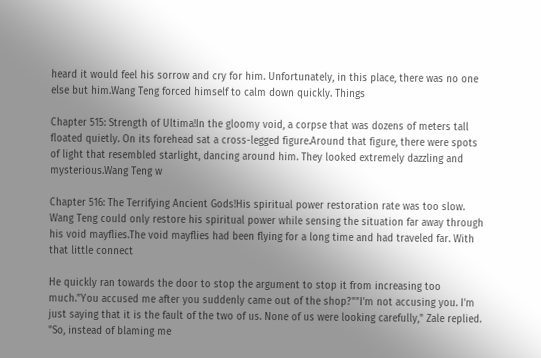heard it would feel his sorrow and cry for him. Unfortunately, in this place, there was no one else but him.Wang Teng forced himself to calm down quickly. Things

Chapter 515: Strength of Ultima!In the gloomy void, a corpse that was dozens of meters tall floated quietly. On its forehead sat a cross-legged figure.Around that figure, there were spots of light that resembled starlight, dancing around him. They looked extremely dazzling and mysterious.Wang Teng w

Chapter 516: The Terrifying Ancient Gods!His spiritual power restoration rate was too slow. Wang Teng could only restore his spiritual power while sensing the situation far away through his void mayflies.The void mayflies had been flying for a long time and had traveled far. With that little connect

He quickly ran towards the door to stop the argument to stop it from increasing too much."You accused me after you suddenly came out of the shop?""I'm not accusing you. I'm just saying that it is the fault of the two of us. None of us were looking carefully," Zale replied. "So, instead of blaming me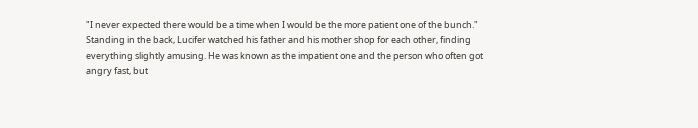"I never expected there would be a time when I would be the more patient one of the bunch." Standing in the back, Lucifer watched his father and his mother shop for each other, finding everything slightly amusing. He was known as the impatient one and the person who often got angry fast, but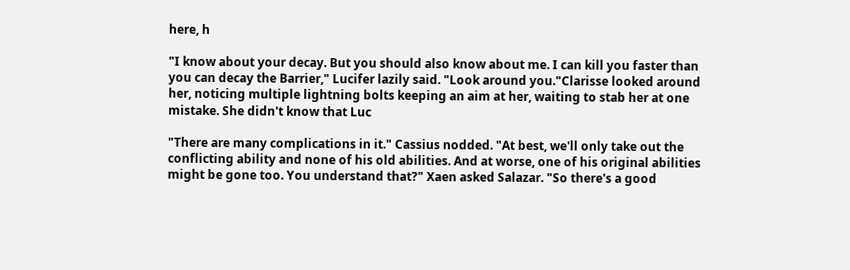here, h

"I know about your decay. But you should also know about me. I can kill you faster than you can decay the Barrier," Lucifer lazily said. "Look around you."Clarisse looked around her, noticing multiple lightning bolts keeping an aim at her, waiting to stab her at one mistake. She didn't know that Luc

"There are many complications in it." Cassius nodded. "At best, we'll only take out the conflicting ability and none of his old abilities. And at worse, one of his original abilities might be gone too. You understand that?" Xaen asked Salazar. "So there's a good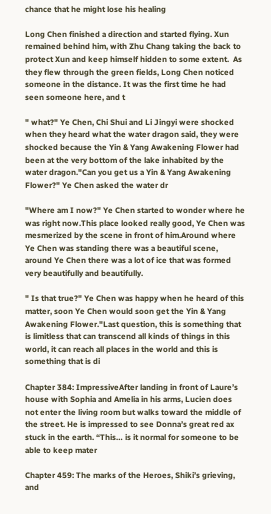chance that he might lose his healing

Long Chen finished a direction and started flying. Xun remained behind him, with Zhu Chang taking the back to protect Xun and keep himself hidden to some extent.  As they flew through the green fields, Long Chen noticed someone in the distance. It was the first time he had seen someone here, and t

" what?" Ye Chen, Chi Shui and Li Jingyi were shocked when they heard what the water dragon said, they were shocked because the Yin & Yang Awakening Flower had been at the very bottom of the lake inhabited by the water dragon."Can you get us a Yin & Yang Awakening Flower?" Ye Chen asked the water dr

"Where am I now?" Ye Chen started to wonder where he was right now.This place looked really good, Ye Chen was mesmerized by the scene in front of him.Around where Ye Chen was standing there was a beautiful scene, around Ye Chen there was a lot of ice that was formed very beautifully and beautifully.

" Is that true?" Ye Chen was happy when he heard of this matter, soon Ye Chen would soon get the Yin & Yang Awakening Flower."Last question, this is something that is limitless that can transcend all kinds of things in this world, it can reach all places in the world and this is something that is di

Chapter 384: ImpressiveAfter landing in front of Laure’s house with Sophia and Amelia in his arms, Lucien does not enter the living room but walks toward the middle of the street. He is impressed to see Donna’s great red ax stuck in the earth. “This… is it normal for someone to be able to keep mater

Chapter 459: The marks of the Heroes, Shiki’s grieving, and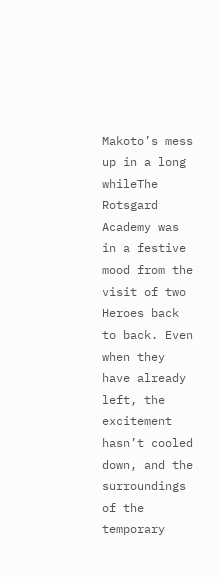Makoto’s mess up in a long whileThe Rotsgard Academy was in a festive mood from the visit of two Heroes back to back. Even when they have already left, the excitement hasn’t cooled down, and the surroundings of the temporary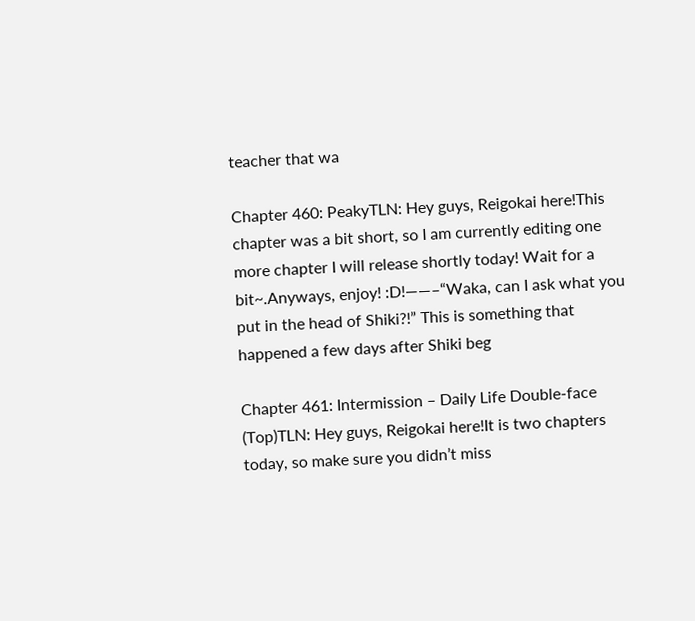teacher that wa

Chapter 460: PeakyTLN: Hey guys, Reigokai here!This chapter was a bit short, so I am currently editing one more chapter I will release shortly today! Wait for a bit~.Anyways, enjoy! :D!——–“Waka, can I ask what you put in the head of Shiki?!” This is something that happened a few days after Shiki beg

Chapter 461: Intermission – Daily Life Double-face (Top)TLN: Hey guys, Reigokai here!It is two chapters today, so make sure you didn’t miss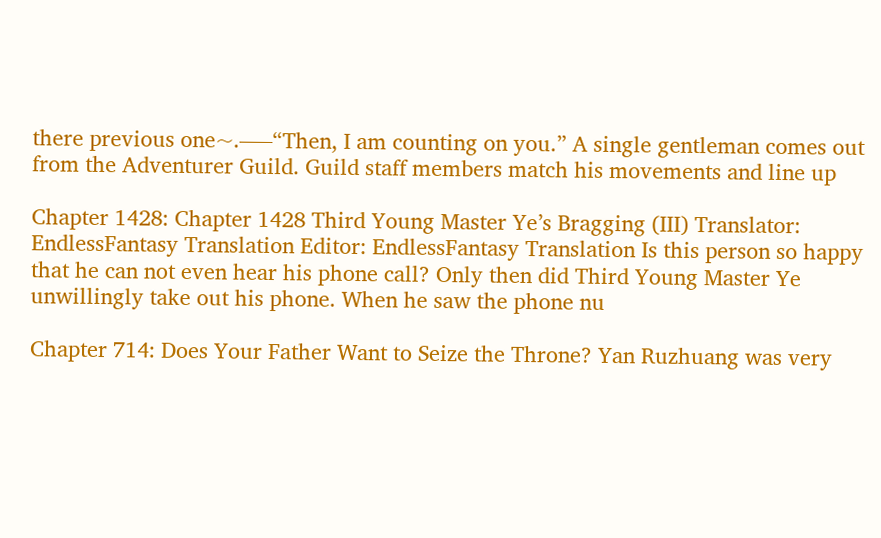there previous one~.—–“Then, I am counting on you.” A single gentleman comes out from the Adventurer Guild. Guild staff members match his movements and line up

Chapter 1428: Chapter 1428 Third Young Master Ye’s Bragging (III) Translator: EndlessFantasy Translation Editor: EndlessFantasy Translation Is this person so happy that he can not even hear his phone call? Only then did Third Young Master Ye unwillingly take out his phone. When he saw the phone nu

Chapter 714: Does Your Father Want to Seize the Throne? Yan Ruzhuang was very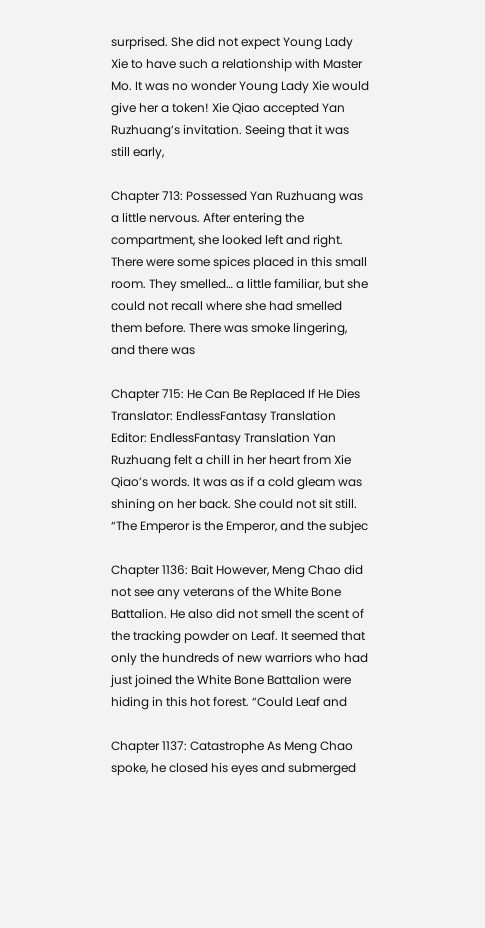surprised. She did not expect Young Lady Xie to have such a relationship with Master Mo. It was no wonder Young Lady Xie would give her a token! Xie Qiao accepted Yan Ruzhuang’s invitation. Seeing that it was still early,

Chapter 713: Possessed Yan Ruzhuang was a little nervous. After entering the compartment, she looked left and right. There were some spices placed in this small room. They smelled… a little familiar, but she could not recall where she had smelled them before. There was smoke lingering, and there was

Chapter 715: He Can Be Replaced If He Dies Translator: EndlessFantasy Translation Editor: EndlessFantasy Translation Yan Ruzhuang felt a chill in her heart from Xie Qiao’s words. It was as if a cold gleam was shining on her back. She could not sit still. “The Emperor is the Emperor, and the subjec

Chapter 1136: Bait However, Meng Chao did not see any veterans of the White Bone Battalion. He also did not smell the scent of the tracking powder on Leaf. It seemed that only the hundreds of new warriors who had just joined the White Bone Battalion were hiding in this hot forest. “Could Leaf and

Chapter 1137: Catastrophe As Meng Chao spoke, he closed his eyes and submerged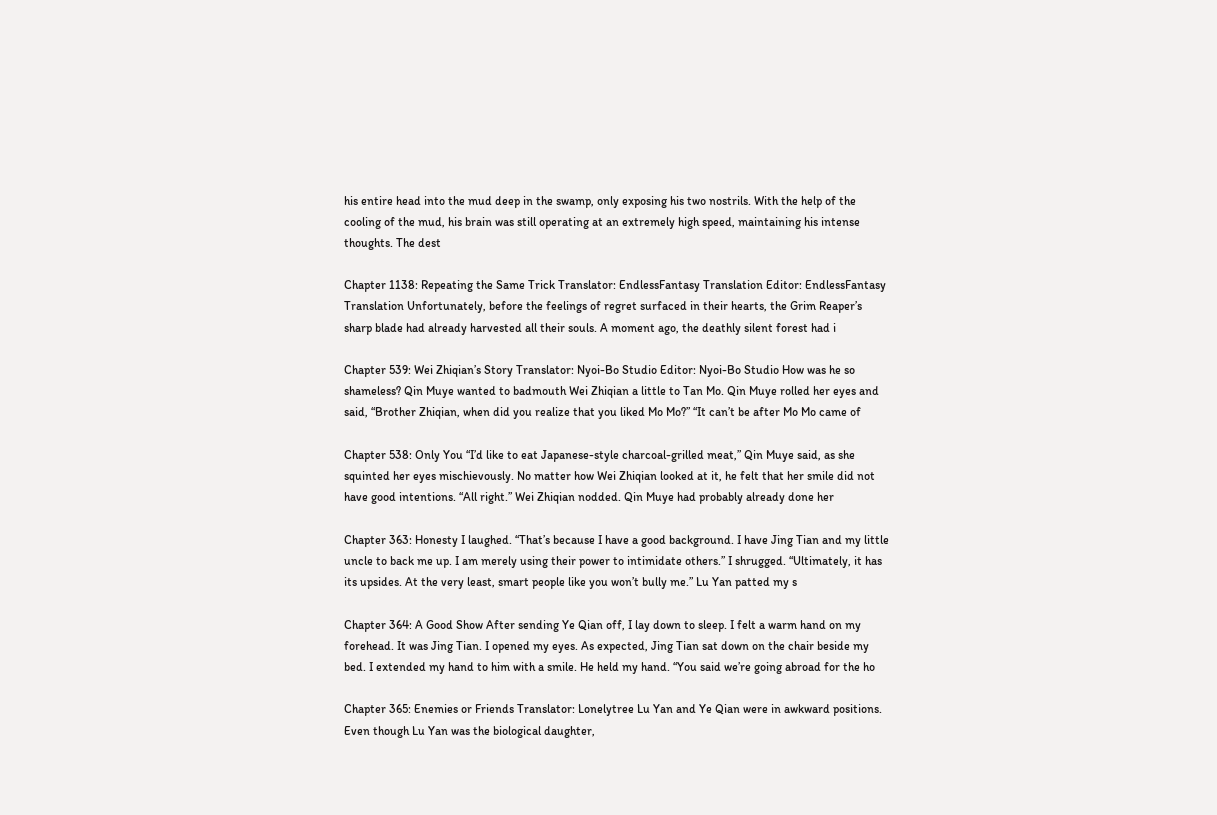his entire head into the mud deep in the swamp, only exposing his two nostrils. With the help of the cooling of the mud, his brain was still operating at an extremely high speed, maintaining his intense thoughts. The dest

Chapter 1138: Repeating the Same Trick Translator: EndlessFantasy Translation Editor: EndlessFantasy Translation Unfortunately, before the feelings of regret surfaced in their hearts, the Grim Reaper’s sharp blade had already harvested all their souls. A moment ago, the deathly silent forest had i

Chapter 539: Wei Zhiqian’s Story Translator: Nyoi-Bo Studio Editor: Nyoi-Bo Studio How was he so shameless? Qin Muye wanted to badmouth Wei Zhiqian a little to Tan Mo. Qin Muye rolled her eyes and said, “Brother Zhiqian, when did you realize that you liked Mo Mo?” “It can’t be after Mo Mo came of

Chapter 538: Only You “I’d like to eat Japanese-style charcoal-grilled meat,” Qin Muye said, as she squinted her eyes mischievously. No matter how Wei Zhiqian looked at it, he felt that her smile did not have good intentions. “All right.” Wei Zhiqian nodded. Qin Muye had probably already done her

Chapter 363: Honesty I laughed. “That’s because I have a good background. I have Jing Tian and my little uncle to back me up. I am merely using their power to intimidate others.” I shrugged. “Ultimately, it has its upsides. At the very least, smart people like you won’t bully me.” Lu Yan patted my s

Chapter 364: A Good Show After sending Ye Qian off, I lay down to sleep. I felt a warm hand on my forehead. It was Jing Tian. I opened my eyes. As expected, Jing Tian sat down on the chair beside my bed. I extended my hand to him with a smile. He held my hand. “You said we’re going abroad for the ho

Chapter 365: Enemies or Friends Translator: Lonelytree Lu Yan and Ye Qian were in awkward positions. Even though Lu Yan was the biological daughter,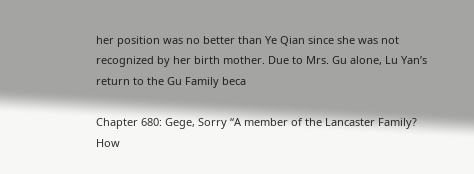her position was no better than Ye Qian since she was not recognized by her birth mother. Due to Mrs. Gu alone, Lu Yan’s return to the Gu Family beca

Chapter 680: Gege, Sorry “A member of the Lancaster Family? How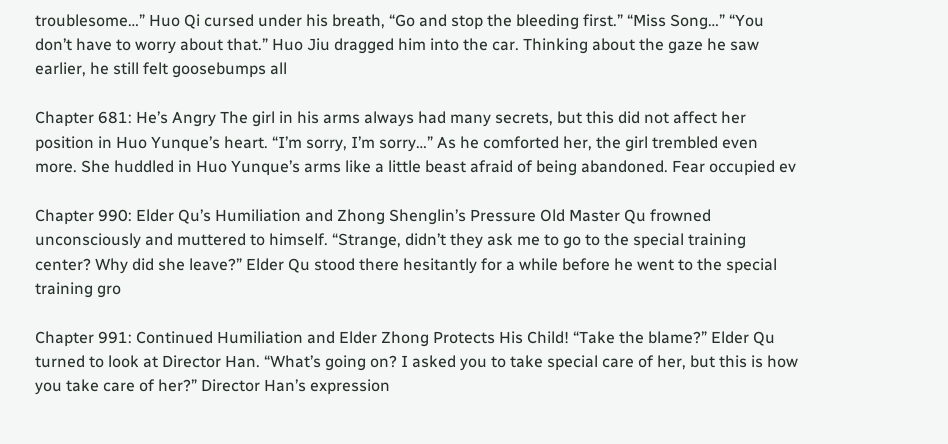troublesome…” Huo Qi cursed under his breath, “Go and stop the bleeding first.” “Miss Song…” “You don’t have to worry about that.” Huo Jiu dragged him into the car. Thinking about the gaze he saw earlier, he still felt goosebumps all

Chapter 681: He’s Angry The girl in his arms always had many secrets, but this did not affect her position in Huo Yunque’s heart. “I’m sorry, I’m sorry…” As he comforted her, the girl trembled even more. She huddled in Huo Yunque’s arms like a little beast afraid of being abandoned. Fear occupied ev

Chapter 990: Elder Qu’s Humiliation and Zhong Shenglin’s Pressure Old Master Qu frowned unconsciously and muttered to himself. “Strange, didn’t they ask me to go to the special training center? Why did she leave?” Elder Qu stood there hesitantly for a while before he went to the special training gro

Chapter 991: Continued Humiliation and Elder Zhong Protects His Child! “Take the blame?” Elder Qu turned to look at Director Han. “What’s going on? I asked you to take special care of her, but this is how you take care of her?” Director Han’s expression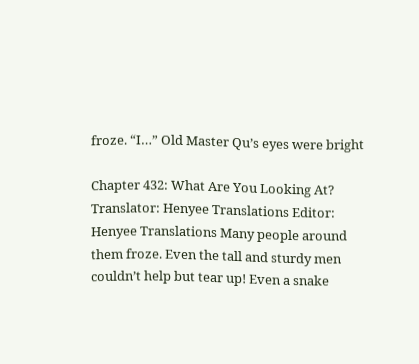froze. “I…” Old Master Qu’s eyes were bright

Chapter 432: What Are You Looking At? Translator: Henyee Translations Editor: Henyee Translations Many people around them froze. Even the tall and sturdy men couldn’t help but tear up! Even a snake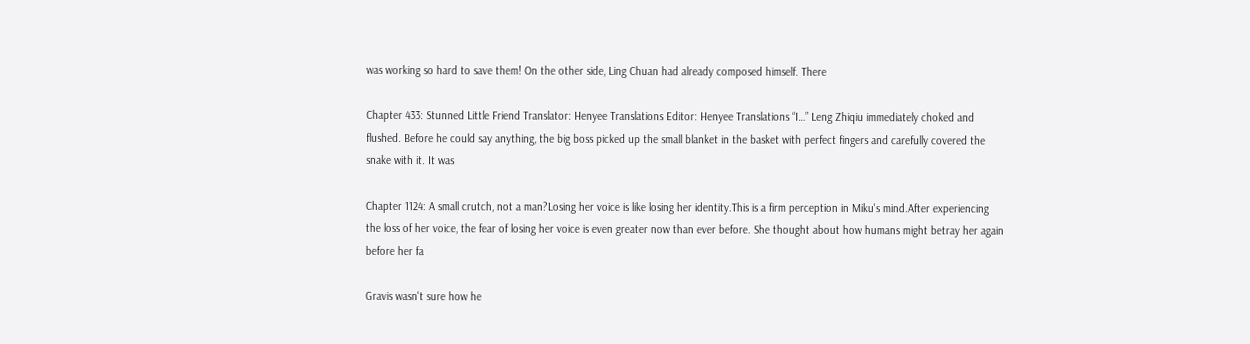was working so hard to save them! On the other side, Ling Chuan had already composed himself. There

Chapter 433: Stunned Little Friend Translator: Henyee Translations Editor: Henyee Translations “I…” Leng Zhiqiu immediately choked and flushed. Before he could say anything, the big boss picked up the small blanket in the basket with perfect fingers and carefully covered the snake with it. It was

Chapter 1124: A small crutch, not a man?Losing her voice is like losing her identity.This is a firm perception in Miku's mind.After experiencing the loss of her voice, the fear of losing her voice is even greater now than ever before. She thought about how humans might betray her again before her fa

Gravis wasn't sure how he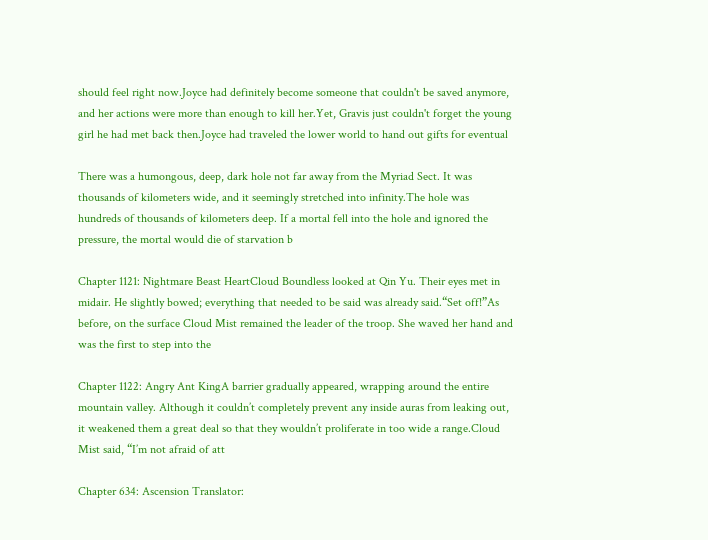should feel right now.Joyce had definitely become someone that couldn't be saved anymore, and her actions were more than enough to kill her.Yet, Gravis just couldn't forget the young girl he had met back then.Joyce had traveled the lower world to hand out gifts for eventual

There was a humongous, deep, dark hole not far away from the Myriad Sect. It was thousands of kilometers wide, and it seemingly stretched into infinity.The hole was hundreds of thousands of kilometers deep. If a mortal fell into the hole and ignored the pressure, the mortal would die of starvation b

Chapter 1121: Nightmare Beast HeartCloud Boundless looked at Qin Yu. Their eyes met in midair. He slightly bowed; everything that needed to be said was already said.“Set off!”As before, on the surface Cloud Mist remained the leader of the troop. She waved her hand and was the first to step into the

Chapter 1122: Angry Ant KingA barrier gradually appeared, wrapping around the entire mountain valley. Although it couldn’t completely prevent any inside auras from leaking out, it weakened them a great deal so that they wouldn’t proliferate in too wide a range.Cloud Mist said, “I’m not afraid of att

Chapter 634: Ascension Translator: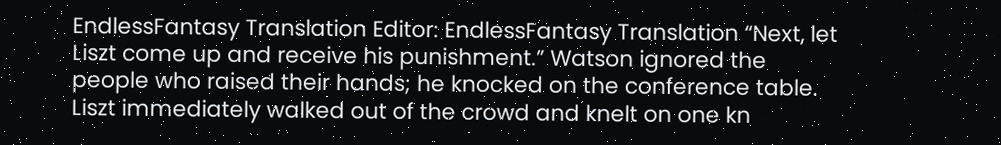EndlessFantasy Translation Editor: EndlessFantasy Translation “Next, let Liszt come up and receive his punishment.” Watson ignored the people who raised their hands; he knocked on the conference table. Liszt immediately walked out of the crowd and knelt on one kn